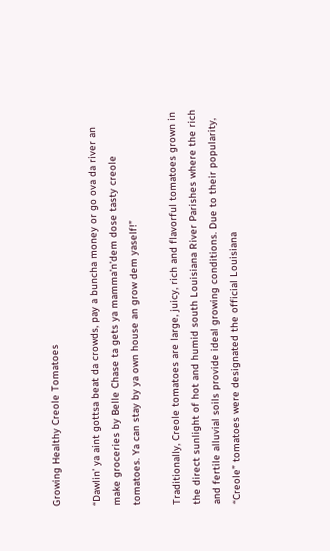Growing Healthy Creole Tomatoes

“Dawlin’ ya aint gottsa beat da crowds, pay a buncha money or go ova da river an make groceries by Belle Chase ta gets ya mamma’n’dem dose tasty creole tomatoes. Ya can stay by ya own house an grow dem yaself!”

Traditionally, Creole tomatoes are large, juicy, rich and flavorful tomatoes grown in the direct sunlight of hot and humid south Louisiana River Parishes where the rich and fertile alluvial soils provide ideal growing conditions. Due to their popularity, “Creole” tomatoes were designated the official Louisiana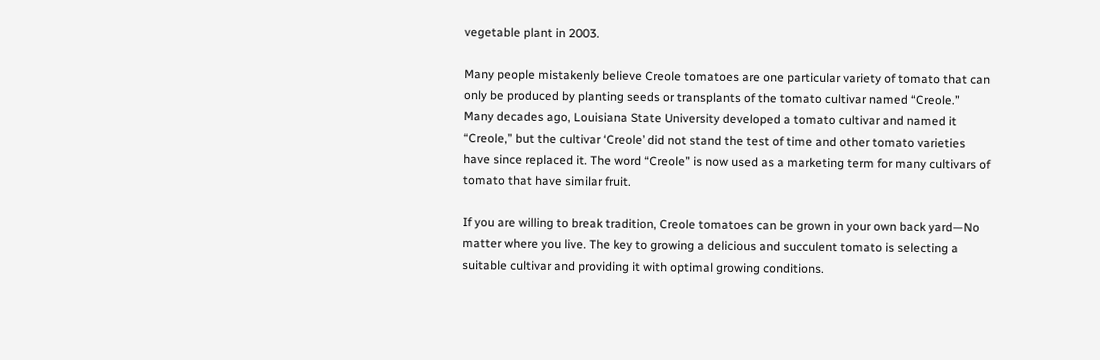vegetable plant in 2003.

Many people mistakenly believe Creole tomatoes are one particular variety of tomato that can only be produced by planting seeds or transplants of the tomato cultivar named “Creole.” Many decades ago, Louisiana State University developed a tomato cultivar and named it “Creole,” but the cultivar ‘Creole’ did not stand the test of time and other tomato varieties have since replaced it. The word “Creole” is now used as a marketing term for many cultivars of tomato that have similar fruit.

If you are willing to break tradition, Creole tomatoes can be grown in your own back yard—No matter where you live. The key to growing a delicious and succulent tomato is selecting a suitable cultivar and providing it with optimal growing conditions.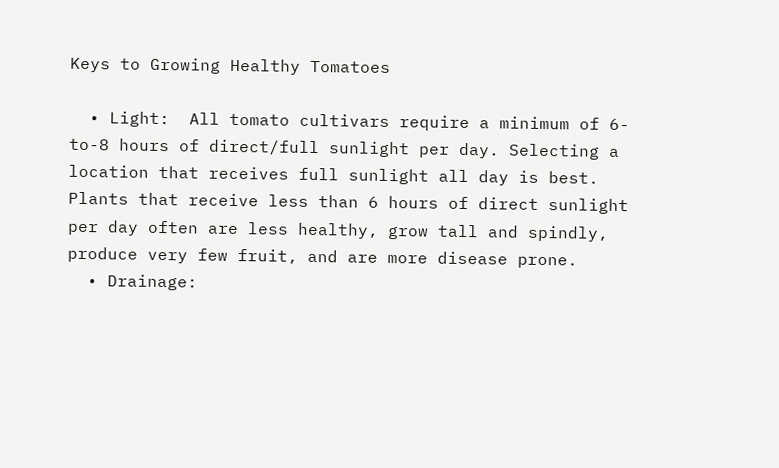Keys to Growing Healthy Tomatoes

  • Light:  All tomato cultivars require a minimum of 6-to-8 hours of direct/full sunlight per day. Selecting a location that receives full sunlight all day is best. Plants that receive less than 6 hours of direct sunlight per day often are less healthy, grow tall and spindly, produce very few fruit, and are more disease prone.
  • Drainage: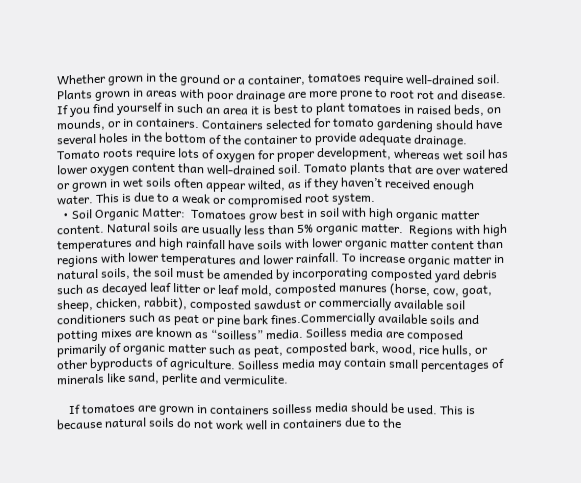Whether grown in the ground or a container, tomatoes require well-drained soil. Plants grown in areas with poor drainage are more prone to root rot and disease. If you find yourself in such an area it is best to plant tomatoes in raised beds, on mounds, or in containers. Containers selected for tomato gardening should have several holes in the bottom of the container to provide adequate drainage. Tomato roots require lots of oxygen for proper development, whereas wet soil has lower oxygen content than well-drained soil. Tomato plants that are over watered or grown in wet soils often appear wilted, as if they haven’t received enough water. This is due to a weak or compromised root system.
  • Soil Organic Matter:  Tomatoes grow best in soil with high organic matter content. Natural soils are usually less than 5% organic matter.  Regions with high temperatures and high rainfall have soils with lower organic matter content than regions with lower temperatures and lower rainfall. To increase organic matter in natural soils, the soil must be amended by incorporating composted yard debris such as decayed leaf litter or leaf mold, composted manures (horse, cow, goat, sheep, chicken, rabbit), composted sawdust or commercially available soil conditioners such as peat or pine bark fines.Commercially available soils and potting mixes are known as “soilless” media. Soilless media are composed primarily of organic matter such as peat, composted bark, wood, rice hulls, or other byproducts of agriculture. Soilless media may contain small percentages of minerals like sand, perlite and vermiculite.

    If tomatoes are grown in containers soilless media should be used. This is because natural soils do not work well in containers due to the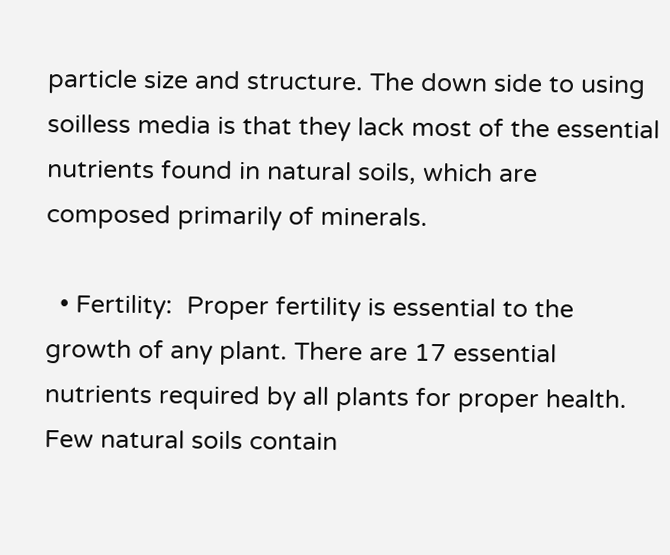particle size and structure. The down side to using soilless media is that they lack most of the essential nutrients found in natural soils, which are composed primarily of minerals.

  • Fertility:  Proper fertility is essential to the growth of any plant. There are 17 essential nutrients required by all plants for proper health. Few natural soils contain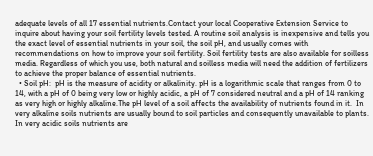adequate levels of all 17 essential nutrients.Contact your local Cooperative Extension Service to inquire about having your soil fertility levels tested. A routine soil analysis is inexpensive and tells you the exact level of essential nutrients in your soil, the soil pH, and usually comes with recommendations on how to improve your soil fertility. Soil fertility tests are also available for soilless media. Regardless of which you use, both natural and soilless media will need the addition of fertilizers to achieve the proper balance of essential nutrients.
  • Soil pH:  pH is the measure of acidity or alkalinity. pH is a logarithmic scale that ranges from 0 to 14, with a pH of 0 being very low or highly acidic, a pH of 7 considered neutral and a pH of 14 ranking as very high or highly alkaline.The pH level of a soil affects the availability of nutrients found in it.  In very alkaline soils nutrients are usually bound to soil particles and consequently unavailable to plants. In very acidic soils nutrients are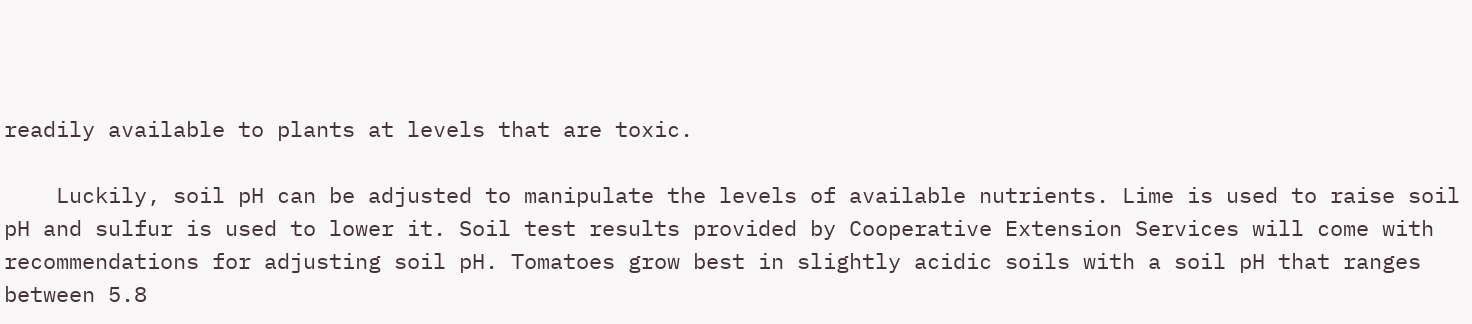readily available to plants at levels that are toxic.

    Luckily, soil pH can be adjusted to manipulate the levels of available nutrients. Lime is used to raise soil pH and sulfur is used to lower it. Soil test results provided by Cooperative Extension Services will come with recommendations for adjusting soil pH. Tomatoes grow best in slightly acidic soils with a soil pH that ranges between 5.8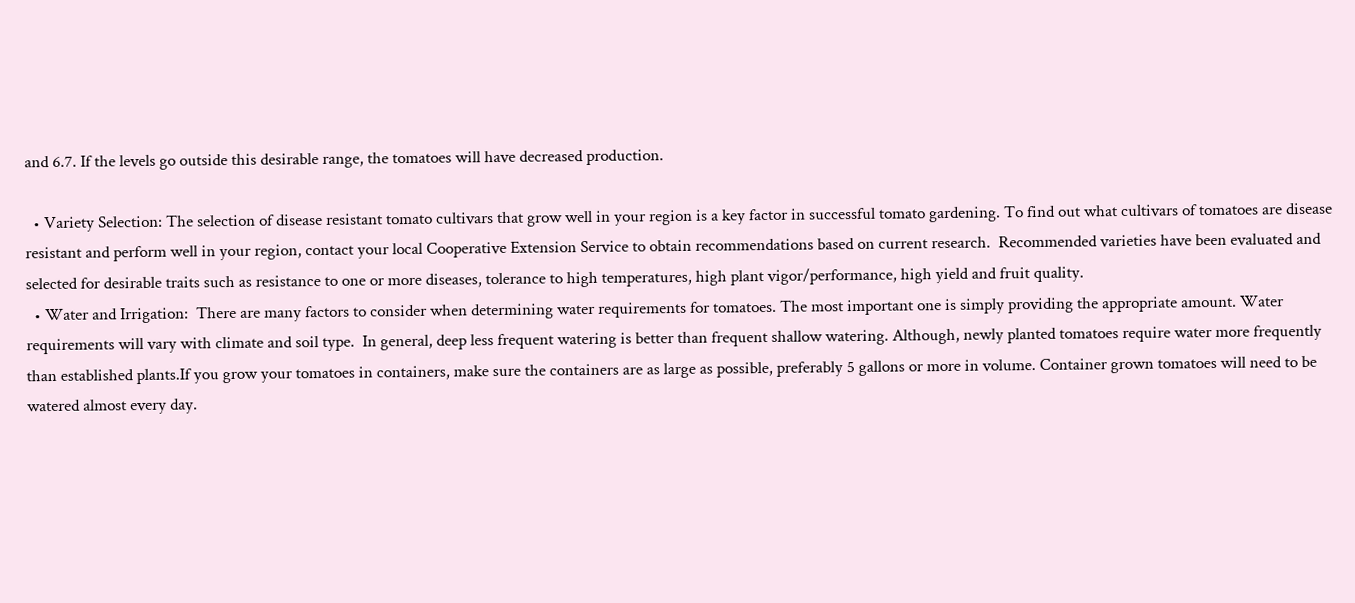and 6.7. If the levels go outside this desirable range, the tomatoes will have decreased production.

  • Variety Selection: The selection of disease resistant tomato cultivars that grow well in your region is a key factor in successful tomato gardening. To find out what cultivars of tomatoes are disease resistant and perform well in your region, contact your local Cooperative Extension Service to obtain recommendations based on current research.  Recommended varieties have been evaluated and selected for desirable traits such as resistance to one or more diseases, tolerance to high temperatures, high plant vigor/performance, high yield and fruit quality.
  • Water and Irrigation:  There are many factors to consider when determining water requirements for tomatoes. The most important one is simply providing the appropriate amount. Water requirements will vary with climate and soil type.  In general, deep less frequent watering is better than frequent shallow watering. Although, newly planted tomatoes require water more frequently than established plants.If you grow your tomatoes in containers, make sure the containers are as large as possible, preferably 5 gallons or more in volume. Container grown tomatoes will need to be watered almost every day.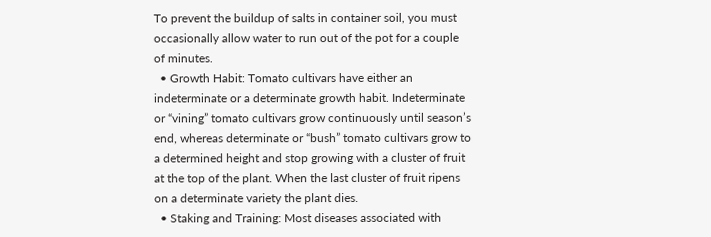To prevent the buildup of salts in container soil, you must occasionally allow water to run out of the pot for a couple of minutes.
  • Growth Habit: Tomato cultivars have either an indeterminate or a determinate growth habit. Indeterminate or “vining” tomato cultivars grow continuously until season’s end, whereas determinate or “bush” tomato cultivars grow to a determined height and stop growing with a cluster of fruit at the top of the plant. When the last cluster of fruit ripens on a determinate variety the plant dies.
  • Staking and Training: Most diseases associated with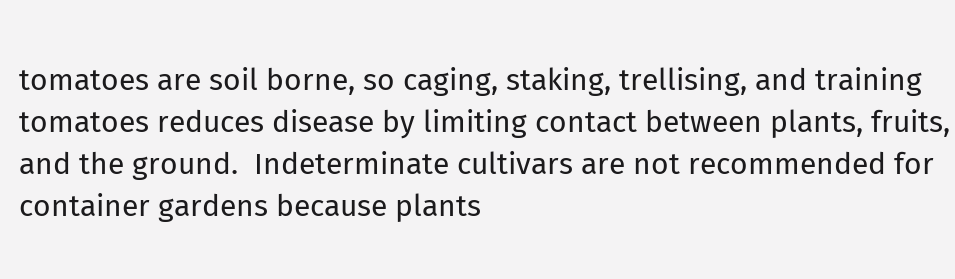tomatoes are soil borne, so caging, staking, trellising, and training tomatoes reduces disease by limiting contact between plants, fruits, and the ground.  Indeterminate cultivars are not recommended for container gardens because plants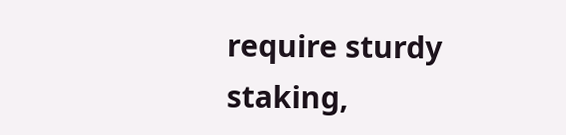require sturdy staking,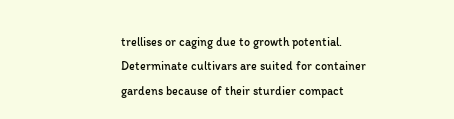trellises or caging due to growth potential. Determinate cultivars are suited for container gardens because of their sturdier compact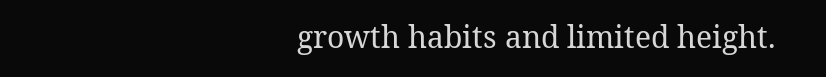growth habits and limited height.